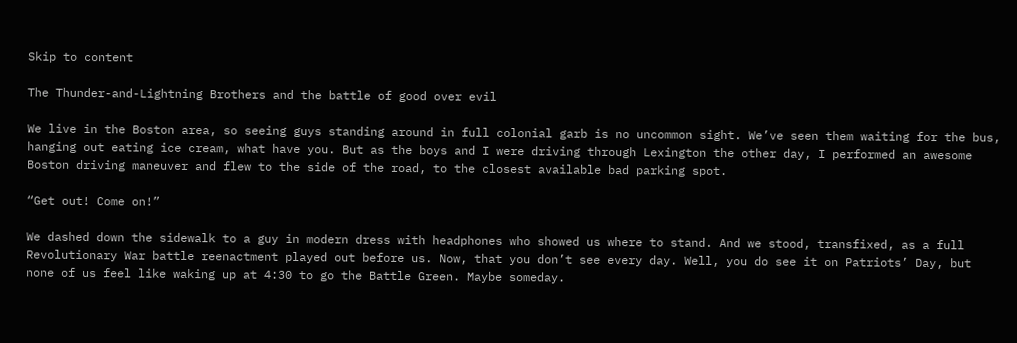Skip to content

The Thunder-and-Lightning Brothers and the battle of good over evil

We live in the Boston area, so seeing guys standing around in full colonial garb is no uncommon sight. We’ve seen them waiting for the bus, hanging out eating ice cream, what have you. But as the boys and I were driving through Lexington the other day, I performed an awesome Boston driving maneuver and flew to the side of the road, to the closest available bad parking spot.

“Get out! Come on!”

We dashed down the sidewalk to a guy in modern dress with headphones who showed us where to stand. And we stood, transfixed, as a full Revolutionary War battle reenactment played out before us. Now, that you don’t see every day. Well, you do see it on Patriots’ Day, but none of us feel like waking up at 4:30 to go the Battle Green. Maybe someday.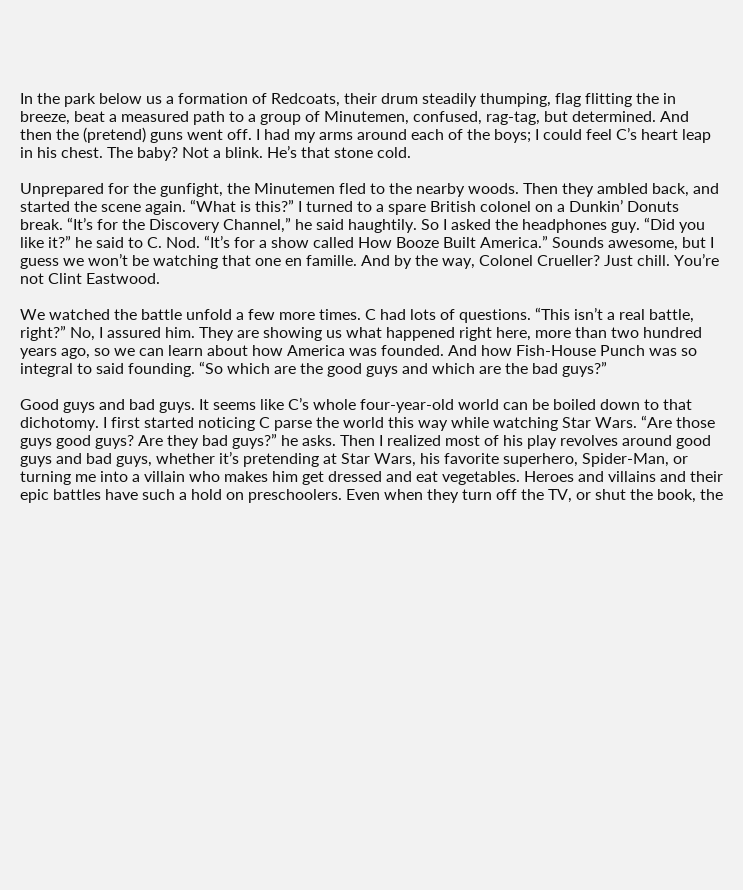In the park below us a formation of Redcoats, their drum steadily thumping, flag flitting the in breeze, beat a measured path to a group of Minutemen, confused, rag-tag, but determined. And then the (pretend) guns went off. I had my arms around each of the boys; I could feel C’s heart leap in his chest. The baby? Not a blink. He’s that stone cold.

Unprepared for the gunfight, the Minutemen fled to the nearby woods. Then they ambled back, and started the scene again. “What is this?” I turned to a spare British colonel on a Dunkin’ Donuts break. “It’s for the Discovery Channel,” he said haughtily. So I asked the headphones guy. “Did you like it?” he said to C. Nod. “It’s for a show called How Booze Built America.” Sounds awesome, but I guess we won’t be watching that one en famille. And by the way, Colonel Crueller? Just chill. You’re not Clint Eastwood.

We watched the battle unfold a few more times. C had lots of questions. “This isn’t a real battle, right?” No, I assured him. They are showing us what happened right here, more than two hundred years ago, so we can learn about how America was founded. And how Fish-House Punch was so integral to said founding. “So which are the good guys and which are the bad guys?”

Good guys and bad guys. It seems like C’s whole four-year-old world can be boiled down to that dichotomy. I first started noticing C parse the world this way while watching Star Wars. “Are those guys good guys? Are they bad guys?” he asks. Then I realized most of his play revolves around good guys and bad guys, whether it’s pretending at Star Wars, his favorite superhero, Spider-Man, or turning me into a villain who makes him get dressed and eat vegetables. Heroes and villains and their epic battles have such a hold on preschoolers. Even when they turn off the TV, or shut the book, the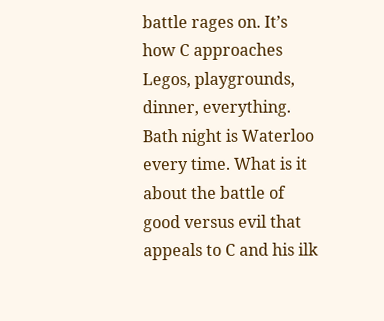battle rages on. It’s how C approaches Legos, playgrounds, dinner, everything. Bath night is Waterloo every time. What is it about the battle of good versus evil that appeals to C and his ilk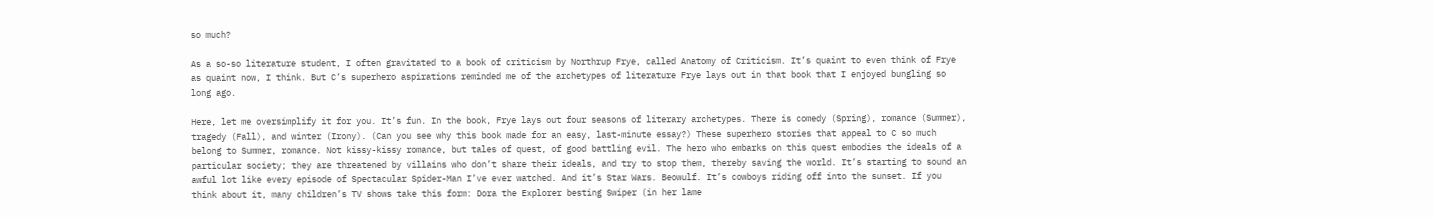so much?

As a so-so literature student, I often gravitated to a book of criticism by Northrup Frye, called Anatomy of Criticism. It’s quaint to even think of Frye as quaint now, I think. But C’s superhero aspirations reminded me of the archetypes of literature Frye lays out in that book that I enjoyed bungling so long ago.

Here, let me oversimplify it for you. It’s fun. In the book, Frye lays out four seasons of literary archetypes. There is comedy (Spring), romance (Summer), tragedy (Fall), and winter (Irony). (Can you see why this book made for an easy, last-minute essay?) These superhero stories that appeal to C so much belong to Summer, romance. Not kissy-kissy romance, but tales of quest, of good battling evil. The hero who embarks on this quest embodies the ideals of a particular society; they are threatened by villains who don’t share their ideals, and try to stop them, thereby saving the world. It’s starting to sound an awful lot like every episode of Spectacular Spider-Man I’ve ever watched. And it’s Star Wars. Beowulf. It’s cowboys riding off into the sunset. If you think about it, many children’s TV shows take this form: Dora the Explorer besting Swiper (in her lame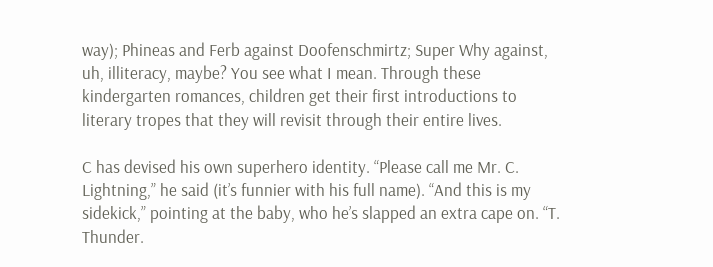way); Phineas and Ferb against Doofenschmirtz; Super Why against, uh, illiteracy, maybe? You see what I mean. Through these kindergarten romances, children get their first introductions to literary tropes that they will revisit through their entire lives.

C has devised his own superhero identity. “Please call me Mr. C. Lightning,” he said (it’s funnier with his full name). “And this is my sidekick,” pointing at the baby, who he’s slapped an extra cape on. “T. Thunder.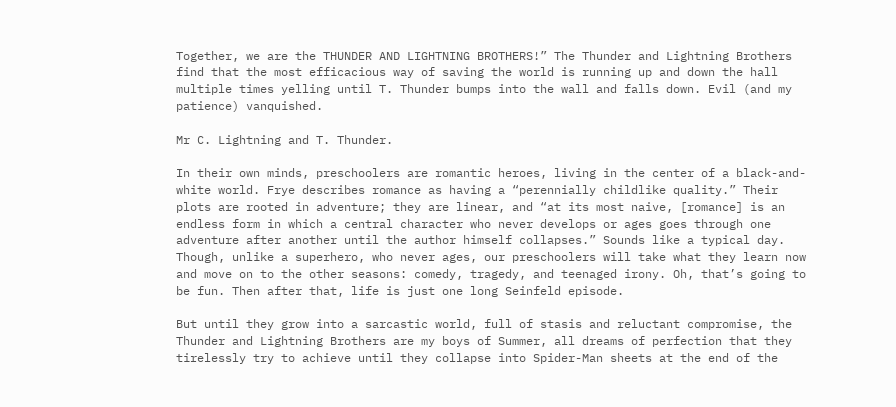Together, we are the THUNDER AND LIGHTNING BROTHERS!” The Thunder and Lightning Brothers find that the most efficacious way of saving the world is running up and down the hall multiple times yelling until T. Thunder bumps into the wall and falls down. Evil (and my patience) vanquished.

Mr C. Lightning and T. Thunder.

In their own minds, preschoolers are romantic heroes, living in the center of a black-and-white world. Frye describes romance as having a “perennially childlike quality.” Their plots are rooted in adventure; they are linear, and “at its most naive, [romance] is an endless form in which a central character who never develops or ages goes through one adventure after another until the author himself collapses.” Sounds like a typical day. Though, unlike a superhero, who never ages, our preschoolers will take what they learn now and move on to the other seasons: comedy, tragedy, and teenaged irony. Oh, that’s going to be fun. Then after that, life is just one long Seinfeld episode.

But until they grow into a sarcastic world, full of stasis and reluctant compromise, the Thunder and Lightning Brothers are my boys of Summer, all dreams of perfection that they tirelessly try to achieve until they collapse into Spider-Man sheets at the end of the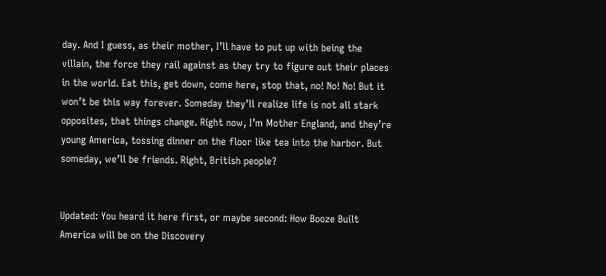day. And I guess, as their mother, I’ll have to put up with being the villain, the force they rail against as they try to figure out their places in the world. Eat this, get down, come here, stop that, no! No! No! But it won’t be this way forever. Someday they’ll realize life is not all stark opposites, that things change. Right now, I’m Mother England, and they’re young America, tossing dinner on the floor like tea into the harbor. But someday, we’ll be friends. Right, British people?


Updated: You heard it here first, or maybe second: How Booze Built America will be on the Discovery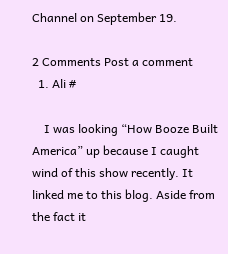Channel on September 19.

2 Comments Post a comment
  1. Ali #

    I was looking “How Booze Built America” up because I caught wind of this show recently. It linked me to this blog. Aside from the fact it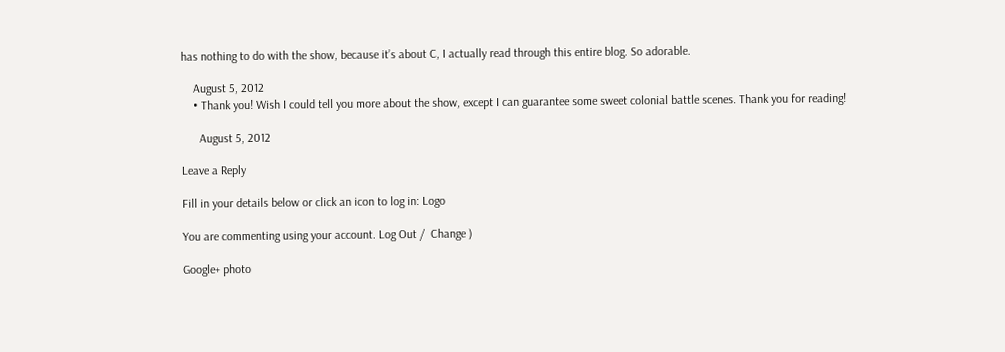has nothing to do with the show, because it’s about C, I actually read through this entire blog. So adorable.

    August 5, 2012
    • Thank you! Wish I could tell you more about the show, except I can guarantee some sweet colonial battle scenes. Thank you for reading!

      August 5, 2012

Leave a Reply

Fill in your details below or click an icon to log in: Logo

You are commenting using your account. Log Out /  Change )

Google+ photo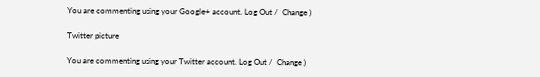You are commenting using your Google+ account. Log Out /  Change )

Twitter picture

You are commenting using your Twitter account. Log Out /  Change )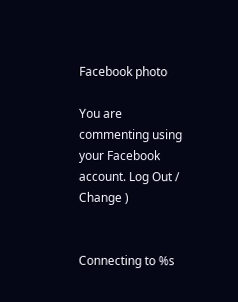Facebook photo

You are commenting using your Facebook account. Log Out /  Change )


Connecting to %s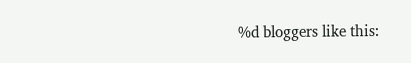%d bloggers like this: